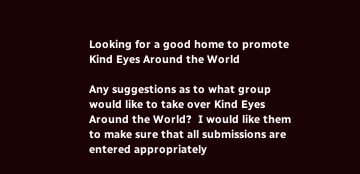Looking for a good home to promote Kind Eyes Around the World

Any suggestions as to what group would like to take over Kind Eyes Around the World?  I would like them to make sure that all submissions are entered appropriately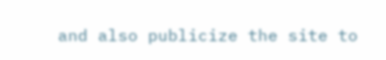and also publicize the site to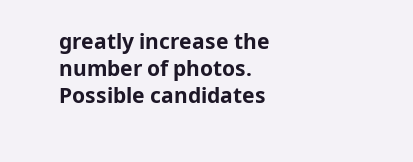greatly increase the number of photos.  Possible candidates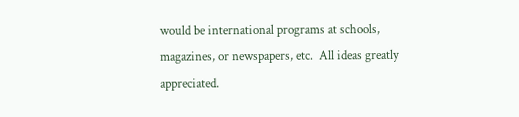would be international programs at schools, magazines, or newspapers, etc.  All ideas greatly appreciated.